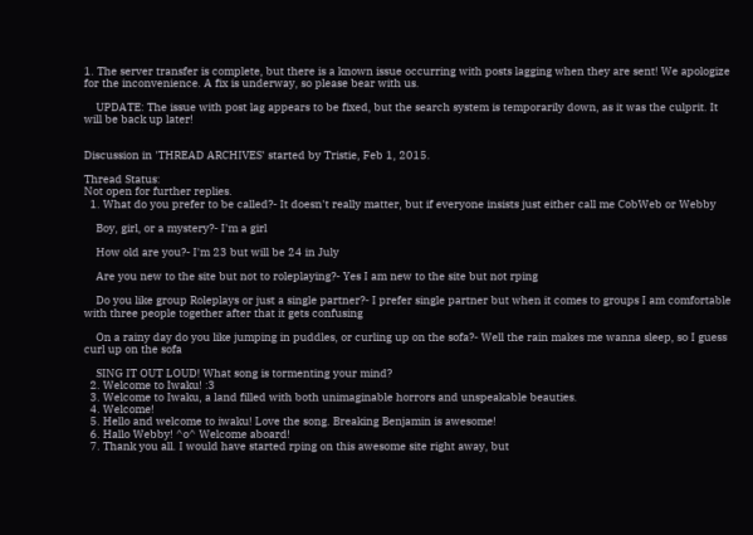1. The server transfer is complete, but there is a known issue occurring with posts lagging when they are sent! We apologize for the inconvenience. A fix is underway, so please bear with us.

    UPDATE: The issue with post lag appears to be fixed, but the search system is temporarily down, as it was the culprit. It will be back up later!


Discussion in 'THREAD ARCHIVES' started by Tristie, Feb 1, 2015.

Thread Status:
Not open for further replies.
  1. What do you prefer to be called?- It doesn't really matter, but if everyone insists just either call me CobWeb or Webby

    Boy, girl, or a mystery?- I'm a girl

    How old are you?- I'm 23 but will be 24 in July

    Are you new to the site but not to roleplaying?- Yes I am new to the site but not rping

    Do you like group Roleplays or just a single partner?- I prefer single partner but when it comes to groups I am comfortable with three people together after that it gets confusing

    On a rainy day do you like jumping in puddles, or curling up on the sofa?- Well the rain makes me wanna sleep, so I guess curl up on the sofa

    SING IT OUT LOUD! What song is tormenting your mind?
  2. Welcome to Iwaku! :3
  3. Welcome to Iwaku, a land filled with both unimaginable horrors and unspeakable beauties.
  4. Welcome!
  5. Hello and welcome to iwaku! Love the song. Breaking Benjamin is awesome!
  6. Hallo Webby! ^o^ Welcome aboard!
  7. Thank you all. I would have started rping on this awesome site right away, but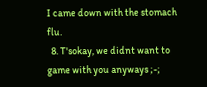I came down with the stomach flu.
  8. T'sokay, we didnt want to game with you anyways ;-;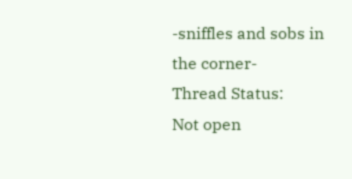-sniffles and sobs in the corner-
Thread Status:
Not open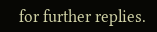for further replies.